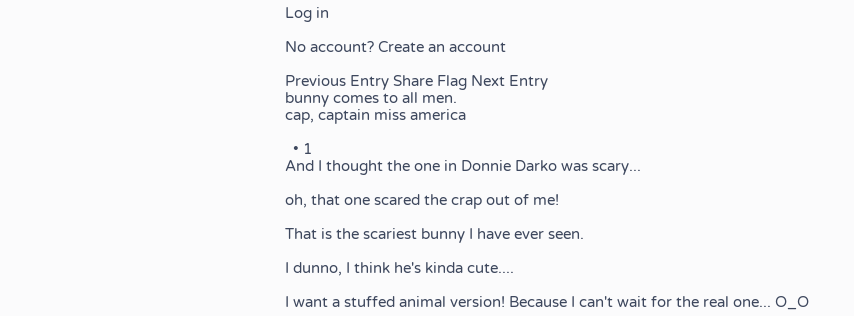Log in

No account? Create an account

Previous Entry Share Flag Next Entry
bunny comes to all men.
cap, captain miss america

  • 1
And I thought the one in Donnie Darko was scary...

oh, that one scared the crap out of me!

That is the scariest bunny I have ever seen.

I dunno, I think he's kinda cute....

I want a stuffed animal version! Because I can't wait for the real one... O_O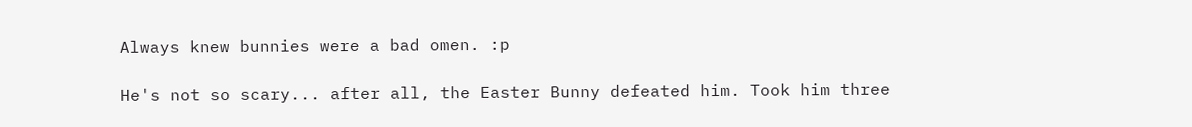Always knew bunnies were a bad omen. :p

He's not so scary... after all, the Easter Bunny defeated him. Took him three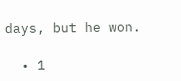days, but he won.

  • 1